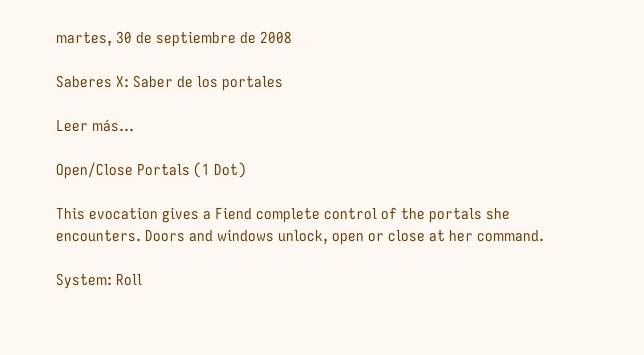martes, 30 de septiembre de 2008

Saberes X: Saber de los portales

Leer más...

Open/Close Portals (1 Dot)

This evocation gives a Fiend complete control of the portals she encounters. Doors and windows unlock, open or close at her command.

System: Roll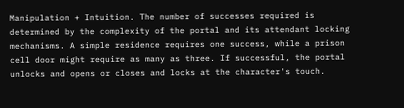Manipulation + Intuition. The number of successes required is determined by the complexity of the portal and its attendant locking mechanisms. A simple residence requires one success, while a prison cell door might require as many as three. If successful, the portal unlocks and opens or closes and locks at the character's touch.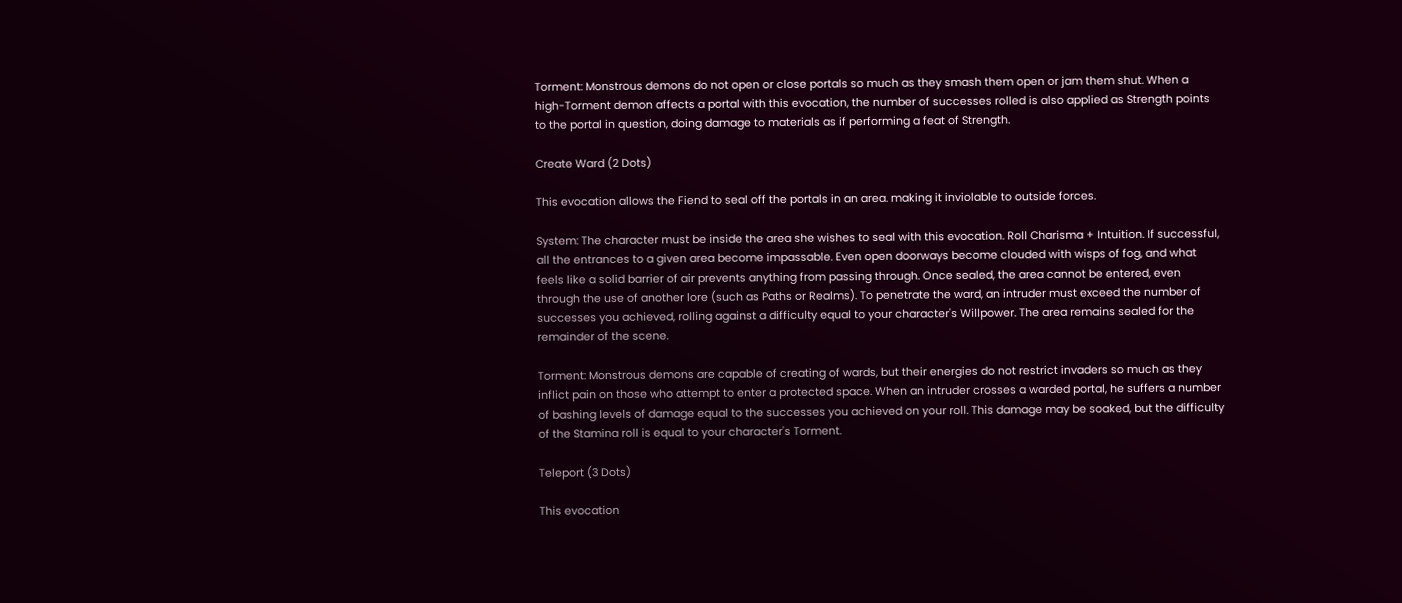Torment: Monstrous demons do not open or close portals so much as they smash them open or jam them shut. When a high-Torment demon affects a portal with this evocation, the number of successes rolled is also applied as Strength points to the portal in question, doing damage to materials as if performing a feat of Strength.

Create Ward (2 Dots)

This evocation allows the Fiend to seal off the portals in an area. making it inviolable to outside forces.

System: The character must be inside the area she wishes to seal with this evocation. Roll Charisma + Intuition. If successful, all the entrances to a given area become impassable. Even open doorways become clouded with wisps of fog, and what feels like a solid barrier of air prevents anything from passing through. Once sealed, the area cannot be entered, even through the use of another lore (such as Paths or Realms). To penetrate the ward, an intruder must exceed the number of successes you achieved, rolling against a difficulty equal to your character's Willpower. The area remains sealed for the remainder of the scene.

Torment: Monstrous demons are capable of creating of wards, but their energies do not restrict invaders so much as they inflict pain on those who attempt to enter a protected space. When an intruder crosses a warded portal, he suffers a number of bashing levels of damage equal to the successes you achieved on your roll. This damage may be soaked, but the difficulty of the Stamina roll is equal to your character's Torment.

Teleport (3 Dots)

This evocation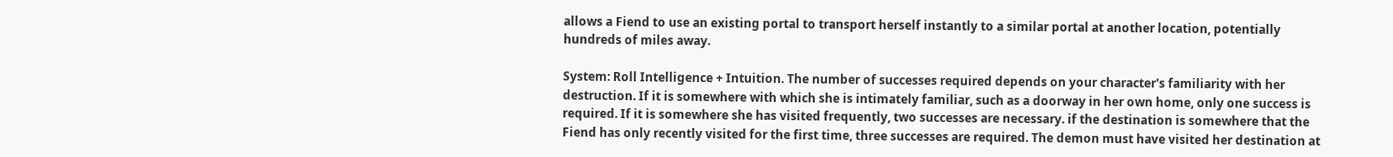allows a Fiend to use an existing portal to transport herself instantly to a similar portal at another location, potentially hundreds of miles away.

System: Roll Intelligence + Intuition. The number of successes required depends on your character's familiarity with her destruction. If it is somewhere with which she is intimately familiar, such as a doorway in her own home, only one success is required. If it is somewhere she has visited frequently, two successes are necessary. if the destination is somewhere that the Fiend has only recently visited for the first time, three successes are required. The demon must have visited her destination at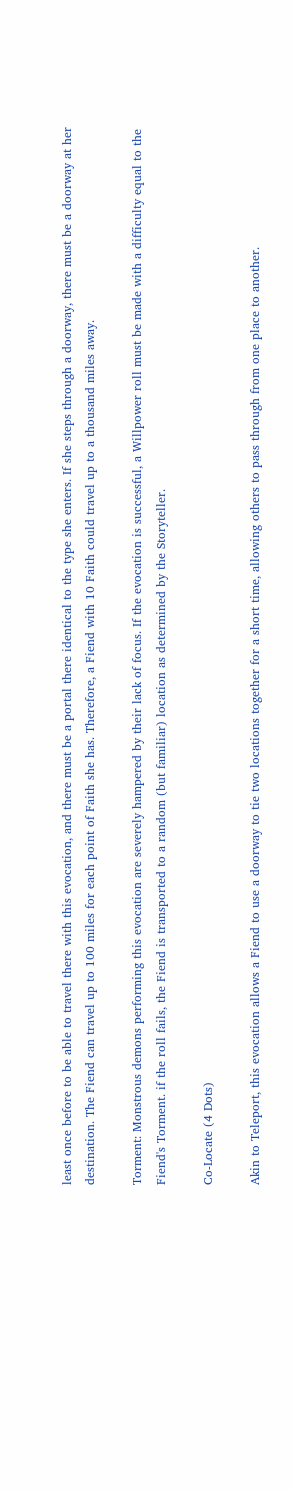least once before to be able to travel there with this evocation, and there must be a portal there identical to the type she enters. If she steps through a doorway, there must be a doorway at her destination. The Fiend can travel up to 100 miles for each point of Faith she has. Therefore, a Fiend with 10 Faith could travel up to a thousand miles away.

Torment: Monstrous demons performing this evocation are severely hampered by their lack of focus. If the evocation is successful, a Willpower roll must be made with a difficulty equal to the Fiend's Torment. if the roll fails, the Fiend is transported to a random (but familiar) location as determined by the Storyteller.

Co-Locate (4 Dots)

Akin to Teleport, this evocation allows a Fiend to use a doorway to tie two locations together for a short time, allowing others to pass through from one place to another.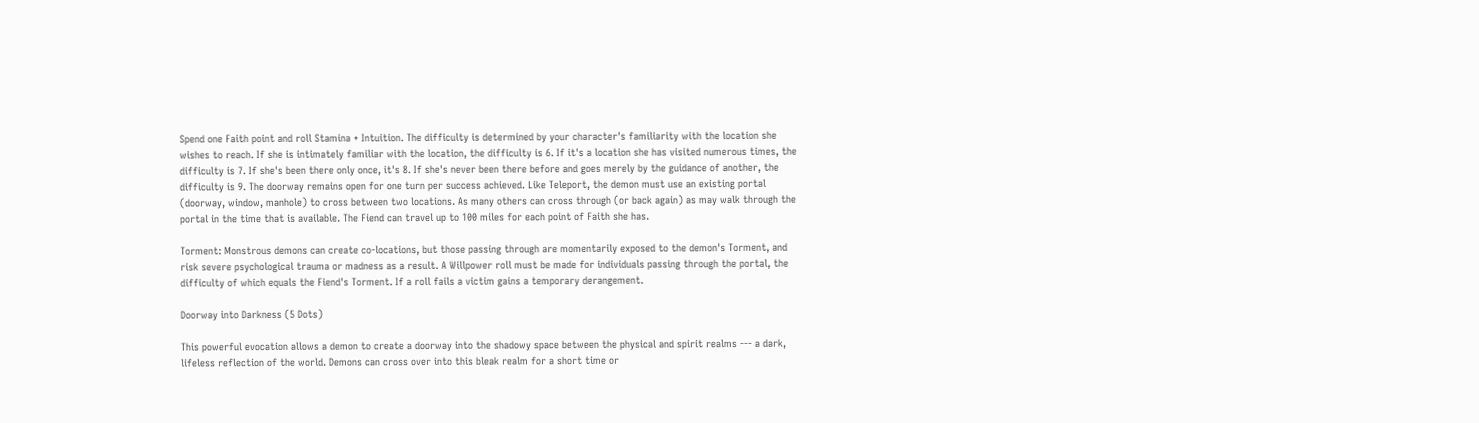Spend one Faith point and roll Stamina + Intuition. The difficulty is determined by your character's familiarity with the location she wishes to reach. If she is intimately familiar with the location, the difficulty is 6. If it's a location she has visited numerous times, the difficulty is 7. If she's been there only once, it's 8. If she's never been there before and goes merely by the guidance of another, the difficulty is 9. The doorway remains open for one turn per success achieved. Like Teleport, the demon must use an existing portal (doorway, window, manhole) to cross between two locations. As many others can cross through (or back again) as may walk through the portal in the time that is available. The Fiend can travel up to 100 miles for each point of Faith she has.

Torment: Monstrous demons can create co-locations, but those passing through are momentarily exposed to the demon's Torment, and risk severe psychological trauma or madness as a result. A Willpower roll must be made for individuals passing through the portal, the difficulty of which equals the Fiend's Torment. If a roll fails a victim gains a temporary derangement.

Doorway into Darkness (5 Dots)

This powerful evocation allows a demon to create a doorway into the shadowy space between the physical and spirit realms --- a dark, lifeless reflection of the world. Demons can cross over into this bleak realm for a short time or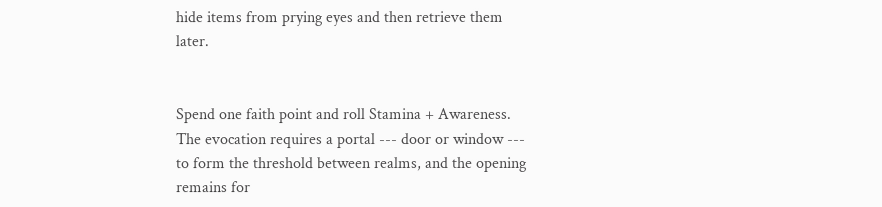hide items from prying eyes and then retrieve them later.


Spend one faith point and roll Stamina + Awareness. The evocation requires a portal --- door or window --- to form the threshold between realms, and the opening remains for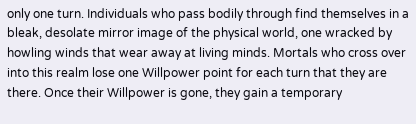only one turn. Individuals who pass bodily through find themselves in a bleak, desolate mirror image of the physical world, one wracked by howling winds that wear away at living minds. Mortals who cross over into this realm lose one Willpower point for each turn that they are there. Once their Willpower is gone, they gain a temporary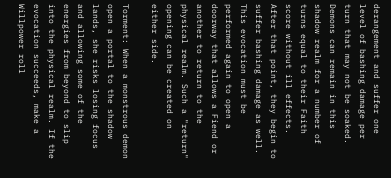derangement and suffer one level of bashing damage per turn that may not be soaked. Demons can remain in this shadow realm for a number of turns equal to their Faith score without ill effects. After that point, they begin to suffer bashing damage as well. This evocation must be performed again to open a doorway that allows a Fiend or another to return to the physical realm. Such a "return" opening can be created on either side.

Torment: When a monstrous demon open a portal to the shadow lands, she risks losing focus and allowing some of the energies from beyond to slip into the physical realm. If the evocation succeeds, make a Willpower roll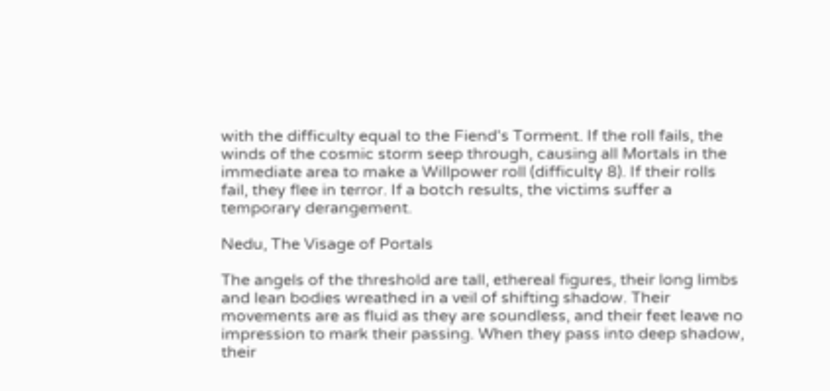with the difficulty equal to the Fiend's Torment. If the roll fails, the winds of the cosmic storm seep through, causing all Mortals in the immediate area to make a Willpower roll (difficulty 8). If their rolls fail, they flee in terror. If a botch results, the victims suffer a temporary derangement.

Nedu, The Visage of Portals

The angels of the threshold are tall, ethereal figures, their long limbs and lean bodies wreathed in a veil of shifting shadow. Their movements are as fluid as they are soundless, and their feet leave no impression to mark their passing. When they pass into deep shadow, their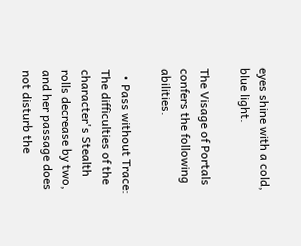eyes shine with a cold, blue light.

The Visage of Portals confers the following abilities.

  • Pass without Trace: The difficulties of the character's Stealth rolls decrease by two, and her passage does not disturb the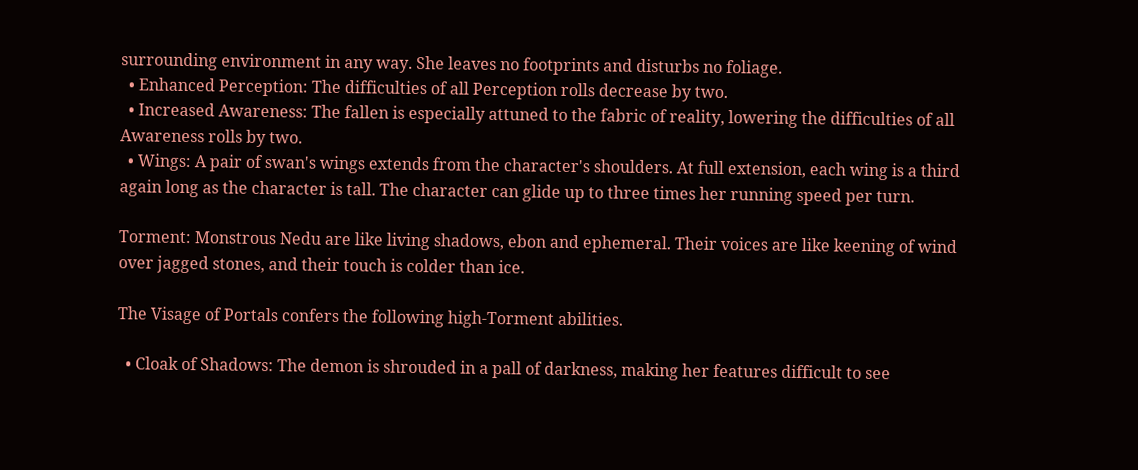surrounding environment in any way. She leaves no footprints and disturbs no foliage.
  • Enhanced Perception: The difficulties of all Perception rolls decrease by two.
  • Increased Awareness: The fallen is especially attuned to the fabric of reality, lowering the difficulties of all Awareness rolls by two.
  • Wings: A pair of swan's wings extends from the character's shoulders. At full extension, each wing is a third again long as the character is tall. The character can glide up to three times her running speed per turn.

Torment: Monstrous Nedu are like living shadows, ebon and ephemeral. Their voices are like keening of wind over jagged stones, and their touch is colder than ice.

The Visage of Portals confers the following high-Torment abilities.

  • Cloak of Shadows: The demon is shrouded in a pall of darkness, making her features difficult to see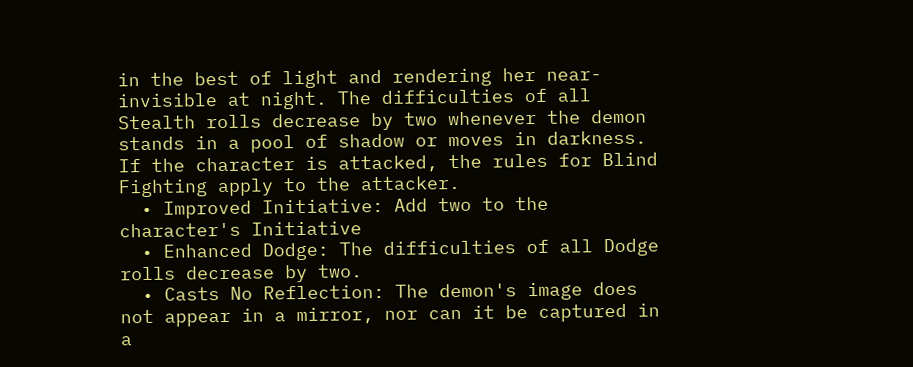in the best of light and rendering her near-invisible at night. The difficulties of all Stealth rolls decrease by two whenever the demon stands in a pool of shadow or moves in darkness. If the character is attacked, the rules for Blind Fighting apply to the attacker.
  • Improved Initiative: Add two to the character's Initiative
  • Enhanced Dodge: The difficulties of all Dodge rolls decrease by two.
  • Casts No Reflection: The demon's image does not appear in a mirror, nor can it be captured in a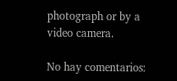photograph or by a video camera.

No hay comentarios: